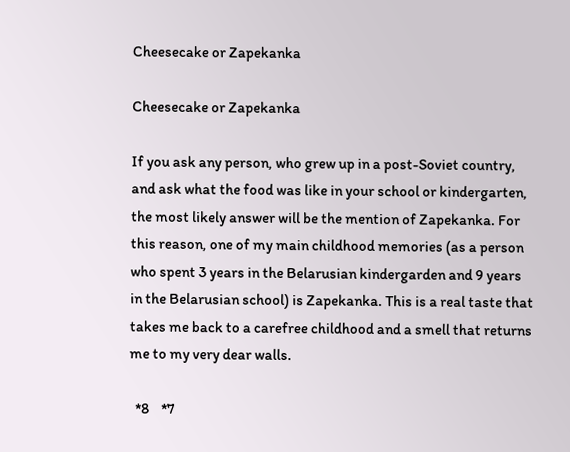Cheesecake or Zapekanka

Cheesecake or Zapekanka

If you ask any person, who grew up in a post-Soviet country, and ask what the food was like in your school or kindergarten, the most likely answer will be the mention of Zapekanka. For this reason, one of my main childhood memories (as a person who spent 3 years in the Belarusian kindergarden and 9 years in the Belarusian school) is Zapekanka. This is a real taste that takes me back to a carefree childhood and a smell that returns me to my very dear walls.

  *8    *7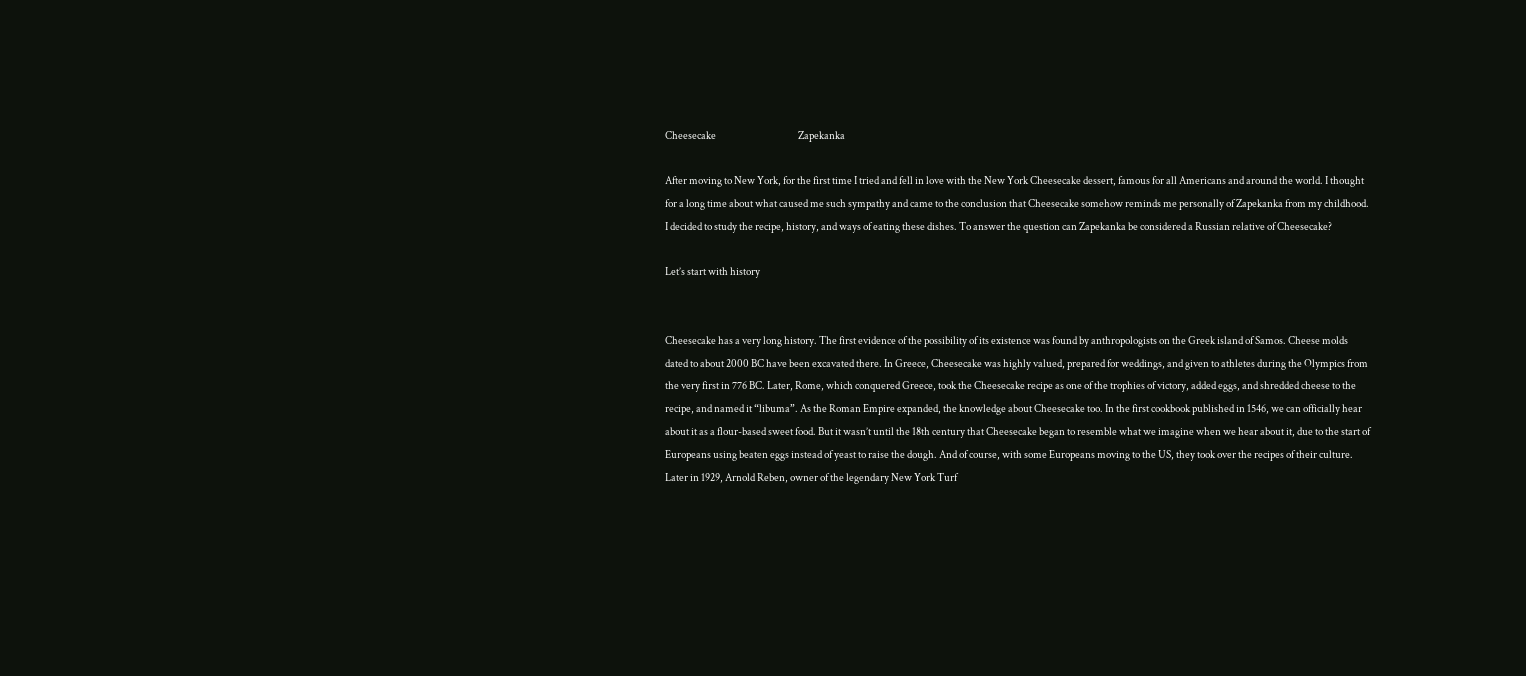Cheesecake                                         Zapekanka

After moving to New York, for the first time I tried and fell in love with the New York Cheesecake dessert, famous for all Americans and around the world. I thought for a long time about what caused me such sympathy and came to the conclusion that Cheesecake somehow reminds me personally of Zapekanka from my childhood. I decided to study the recipe, history, and ways of eating these dishes. To answer the question can Zapekanka be considered a Russian relative of Cheesecake?

Let’s start with history


Cheesecake has a very long history. The first evidence of the possibility of its existence was found by anthropologists on the Greek island of Samos. Cheese molds dated to about 2000 BC have been excavated there. In Greece, Cheesecake was highly valued, prepared for weddings, and given to athletes during the Olympics from the very first in 776 BC. Later, Rome, which conquered Greece, took the Cheesecake recipe as one of the trophies of victory, added eggs, and shredded cheese to the recipe, and named it “libuma”. As the Roman Empire expanded, the knowledge about Cheesecake too. In the first cookbook published in 1546, we can officially hear about it as a flour-based sweet food. But it wasn’t until the 18th century that Cheesecake began to resemble what we imagine when we hear about it, due to the start of Europeans using beaten eggs instead of yeast to raise the dough. And of course, with some Europeans moving to the US, they took over the recipes of their culture. Later in 1929, Arnold Reben, owner of the legendary New York Turf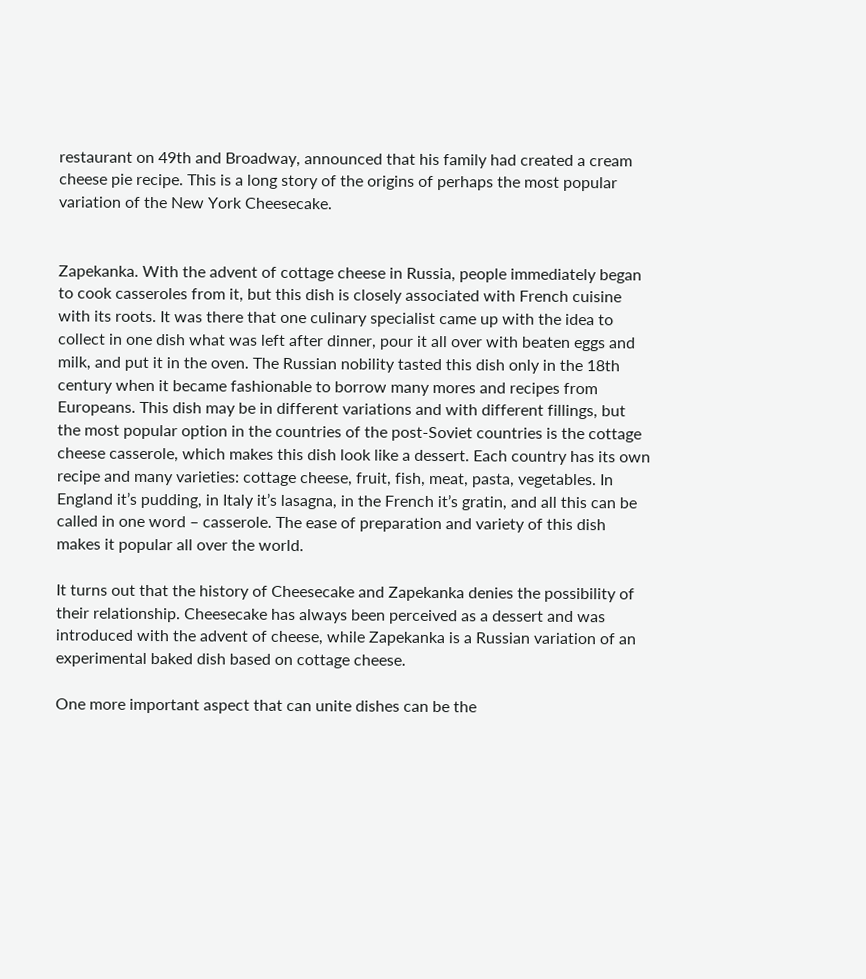restaurant on 49th and Broadway, announced that his family had created a cream cheese pie recipe. This is a long story of the origins of perhaps the most popular variation of the New York Cheesecake.


Zapekanka. With the advent of cottage cheese in Russia, people immediately began to cook casseroles from it, but this dish is closely associated with French cuisine with its roots. It was there that one culinary specialist came up with the idea to collect in one dish what was left after dinner, pour it all over with beaten eggs and milk, and put it in the oven. The Russian nobility tasted this dish only in the 18th century when it became fashionable to borrow many mores and recipes from Europeans. This dish may be in different variations and with different fillings, but the most popular option in the countries of the post-Soviet countries is the cottage cheese casserole, which makes this dish look like a dessert. Each country has its own recipe and many varieties: cottage cheese, fruit, fish, meat, pasta, vegetables. In England it’s pudding, in Italy it’s lasagna, in the French it’s gratin, and all this can be called in one word – casserole. The ease of preparation and variety of this dish makes it popular all over the world.

It turns out that the history of Cheesecake and Zapekanka denies the possibility of their relationship. Cheesecake has always been perceived as a dessert and was introduced with the advent of cheese, while Zapekanka is a Russian variation of an experimental baked dish based on cottage cheese.

One more important aspect that can unite dishes can be the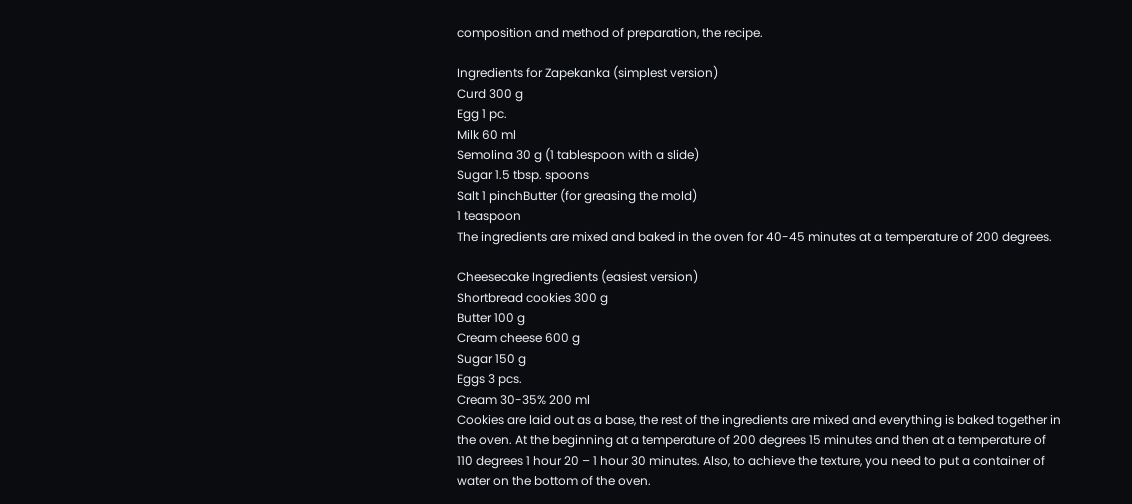composition and method of preparation, the recipe.

Ingredients for Zapekanka (simplest version)
Curd 300 g
Egg 1 pc.
Milk 60 ml
Semolina 30 g (1 tablespoon with a slide)
Sugar 1.5 tbsp. spoons
Salt 1 pinchButter (for greasing the mold)
1 teaspoon
The ingredients are mixed and baked in the oven for 40-45 minutes at a temperature of 200 degrees.

Cheesecake Ingredients (easiest version)
Shortbread cookies 300 g
Butter 100 g
Cream cheese 600 g
Sugar 150 g
Eggs 3 pcs.
Cream 30-35% 200 ml
Cookies are laid out as a base, the rest of the ingredients are mixed and everything is baked together in the oven. At the beginning at a temperature of 200 degrees 15 minutes and then at a temperature of 110 degrees 1 hour 20 – 1 hour 30 minutes. Also, to achieve the texture, you need to put a container of water on the bottom of the oven.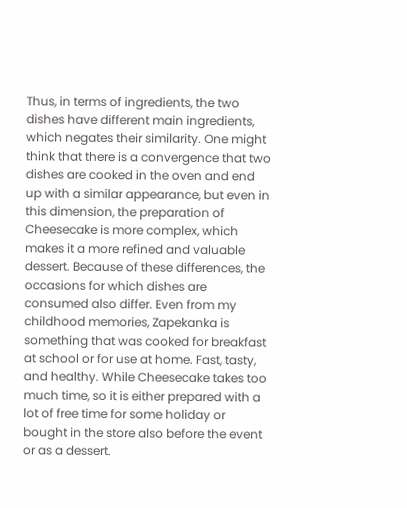Thus, in terms of ingredients, the two dishes have different main ingredients, which negates their similarity. One might think that there is a convergence that two dishes are cooked in the oven and end up with a similar appearance, but even in this dimension, the preparation of Cheesecake is more complex, which makes it a more refined and valuable dessert. Because of these differences, the occasions for which dishes are consumed also differ. Even from my childhood memories, Zapekanka is something that was cooked for breakfast at school or for use at home. Fast, tasty, and healthy. While Cheesecake takes too much time, so it is either prepared with a lot of free time for some holiday or bought in the store also before the event or as a dessert.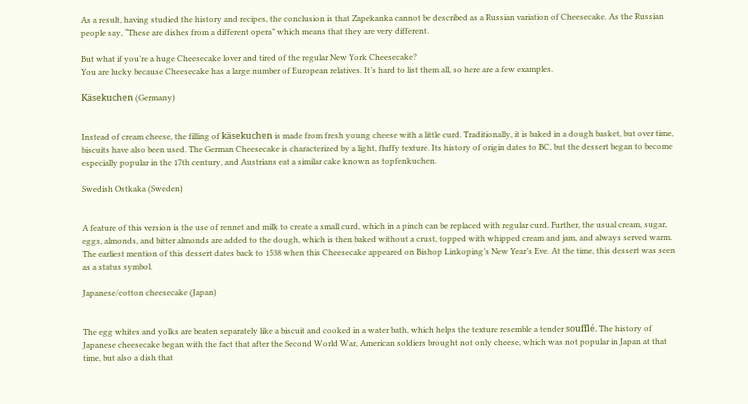As a result, having studied the history and recipes, the conclusion is that Zapekanka cannot be described as a Russian variation of Cheesecake. As the Russian people say, “These are dishes from a different opera” which means that they are very different.

But what if you’re a huge Cheesecake lover and tired of the regular New York Cheesecake?
You are lucky because Cheesecake has a large number of European relatives. It’s hard to list them all, so here are a few examples.

Käsekuchen (Germany)


Instead of cream cheese, the filling of käsekuchen is made from fresh young cheese with a little curd. Traditionally, it is baked in a dough basket, but over time, biscuits have also been used. The German Cheesecake is characterized by a light, fluffy texture. Its history of origin dates to BC, but the dessert began to become especially popular in the 17th century, and Austrians eat a similar cake known as topfenkuchen.

Swedish Ostkaka (Sweden)


A feature of this version is the use of rennet and milk to create a small curd, which in a pinch can be replaced with regular curd. Further, the usual cream, sugar, eggs, almonds, and bitter almonds are added to the dough, which is then baked without a crust, topped with whipped cream and jam, and always served warm. The earliest mention of this dessert dates back to 1538 when this Cheesecake appeared on Bishop Linkoping’s New Year’s Eve. At the time, this dessert was seen as a status symbol.

Japanese/cotton cheesecake (Japan)


The egg whites and yolks are beaten separately like a biscuit and cooked in a water bath, which helps the texture resemble a tender soufflé. The history of Japanese cheesecake began with the fact that after the Second World War, American soldiers brought not only cheese, which was not popular in Japan at that time, but also a dish that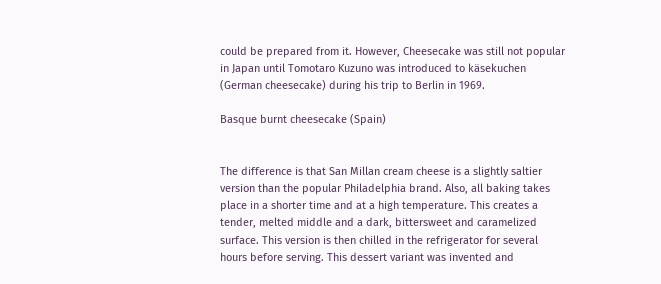could be prepared from it. However, Cheesecake was still not popular in Japan until Tomotaro Kuzuno was introduced to käsekuchen (German cheesecake) during his trip to Berlin in 1969.

Basque burnt cheesecake (Spain)


The difference is that San Millan cream cheese is a slightly saltier version than the popular Philadelphia brand. Also, all baking takes place in a shorter time and at a high temperature. This creates a tender, melted middle and a dark, bittersweet and caramelized surface. This version is then chilled in the refrigerator for several hours before serving. This dessert variant was invented and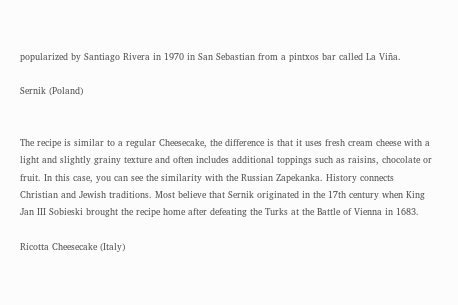popularized by Santiago Rivera in 1970 in San Sebastian from a pintxos bar called La Viña.

Sernik (Poland)


The recipe is similar to a regular Cheesecake, the difference is that it uses fresh cream cheese with a light and slightly grainy texture and often includes additional toppings such as raisins, chocolate or fruit. In this case, you can see the similarity with the Russian Zapekanka. History connects Christian and Jewish traditions. Most believe that Sernik originated in the 17th century when King Jan III Sobieski brought the recipe home after defeating the Turks at the Battle of Vienna in 1683.

Ricotta Cheesecake (Italy)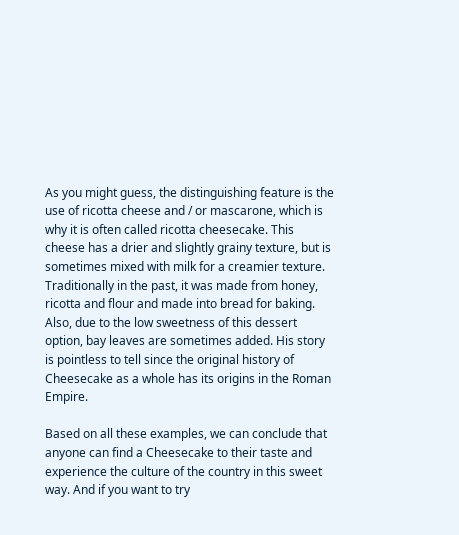As you might guess, the distinguishing feature is the use of ricotta cheese and / or mascarone, which is why it is often called ricotta cheesecake. This cheese has a drier and slightly grainy texture, but is sometimes mixed with milk for a creamier texture. Traditionally in the past, it was made from honey, ricotta and flour and made into bread for baking. Also, due to the low sweetness of this dessert option, bay leaves are sometimes added. His story is pointless to tell since the original history of Cheesecake as a whole has its origins in the Roman Empire.

Based on all these examples, we can conclude that anyone can find a Cheesecake to their taste and experience the culture of the country in this sweet way. And if you want to try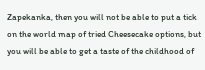Zapekanka, then you will not be able to put a tick on the world map of tried Cheesecake options, but you will be able to get a taste of the childhood of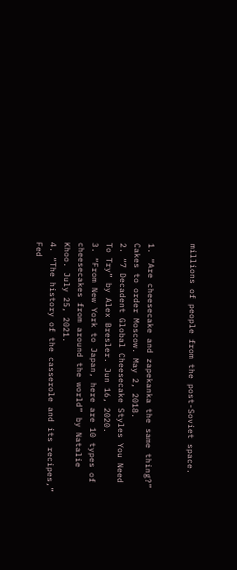millions of people from the post-Soviet space.


1. “Are cheesecake and zapekanka the same thing?” Cakes to order Moscow. May 2, 2018.
2. “7 Decadent Global Cheesecake Styles You Need To Try” by Alex Bresler. Jun 16, 2020.
3. “From New York to Japan, here are 10 types of cheesecakes from around the world” by Natalie Khoo. July 25, 2021.
4. “The history of the casserole and its recipes,” Fed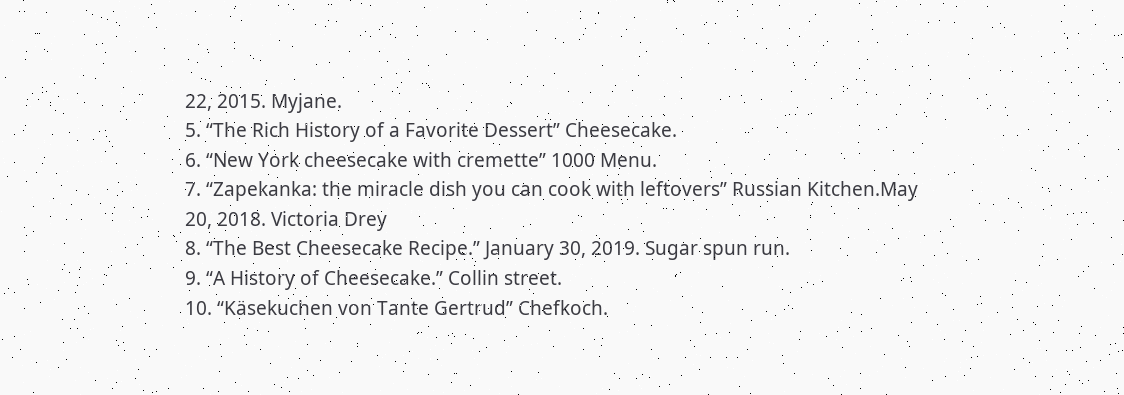22, 2015. Myjane.
5. “The Rich History of a Favorite Dessert” Cheesecake.
6. “New York cheesecake with cremette” 1000 Menu.
7. “Zapekanka: the miracle dish you can cook with leftovers” Russian Kitchen.May 20, 2018. Victoria Drey
8. “The Best Cheesecake Recipe.” January 30, 2019. Sugar spun run.
9. “A History of Cheesecake.” Collin street.
10. “Käsekuchen von Tante Gertrud” Chefkoch.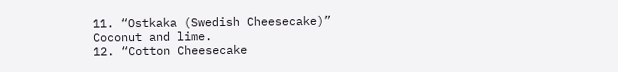11. “Ostkaka (Swedish Cheesecake)” Coconut and lime.
12. “Cotton Cheesecake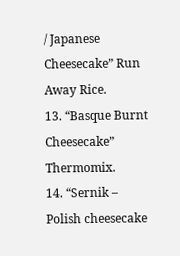/ Japanese Cheesecake” Run Away Rice.
13. “Basque Burnt Cheesecake” Thermomix.
14. “Sernik – Polish cheesecake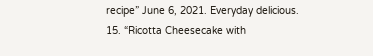recipe” June 6, 2021. Everyday delicious.
15. “Ricotta Cheesecake with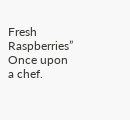Fresh Raspberries” Once upon a chef.